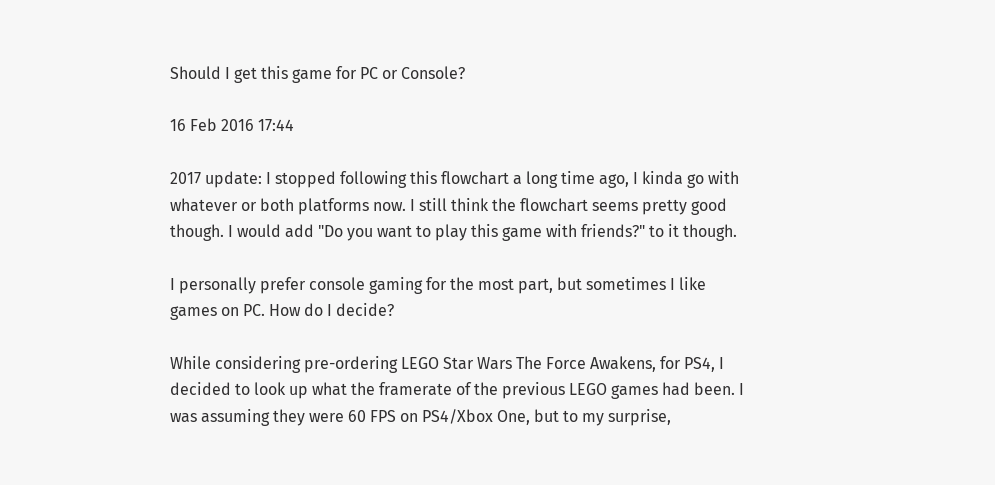Should I get this game for PC or Console?

16 Feb 2016 17:44

2017 update: I stopped following this flowchart a long time ago, I kinda go with whatever or both platforms now. I still think the flowchart seems pretty good though. I would add "Do you want to play this game with friends?" to it though.

I personally prefer console gaming for the most part, but sometimes I like games on PC. How do I decide?

While considering pre-ordering LEGO Star Wars The Force Awakens, for PS4, I decided to look up what the framerate of the previous LEGO games had been. I was assuming they were 60 FPS on PS4/Xbox One, but to my surprise,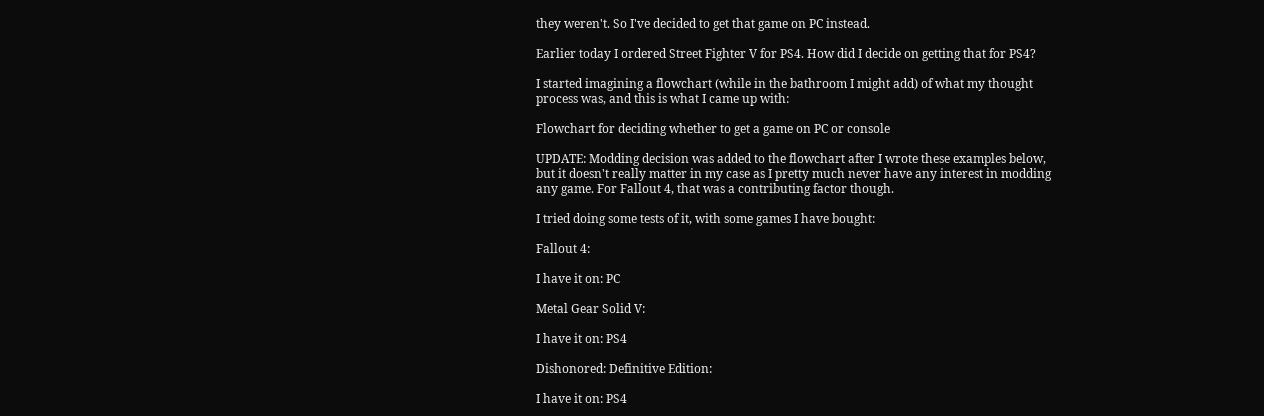they weren't. So I've decided to get that game on PC instead.

Earlier today I ordered Street Fighter V for PS4. How did I decide on getting that for PS4?

I started imagining a flowchart (while in the bathroom I might add) of what my thought process was, and this is what I came up with:

Flowchart for deciding whether to get a game on PC or console

UPDATE: Modding decision was added to the flowchart after I wrote these examples below, but it doesn't really matter in my case as I pretty much never have any interest in modding any game. For Fallout 4, that was a contributing factor though.

I tried doing some tests of it, with some games I have bought:

Fallout 4:

I have it on: PC

Metal Gear Solid V:

I have it on: PS4

Dishonored: Definitive Edition:

I have it on: PS4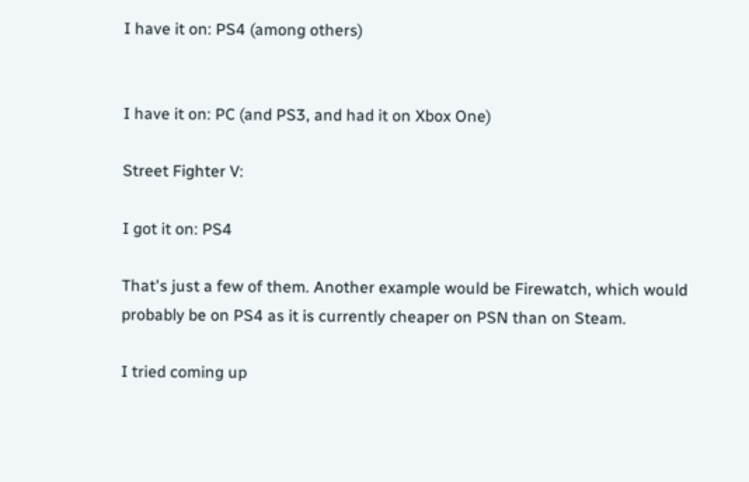I have it on: PS4 (among others)


I have it on: PC (and PS3, and had it on Xbox One)

Street Fighter V:

I got it on: PS4

That's just a few of them. Another example would be Firewatch, which would probably be on PS4 as it is currently cheaper on PSN than on Steam.

I tried coming up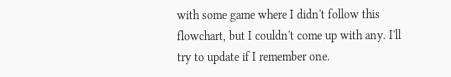with some game where I didn't follow this flowchart, but I couldn't come up with any. I'll try to update if I remember one.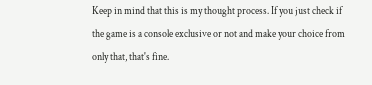Keep in mind that this is my thought process. If you just check if the game is a console exclusive or not and make your choice from only that, that's fine.